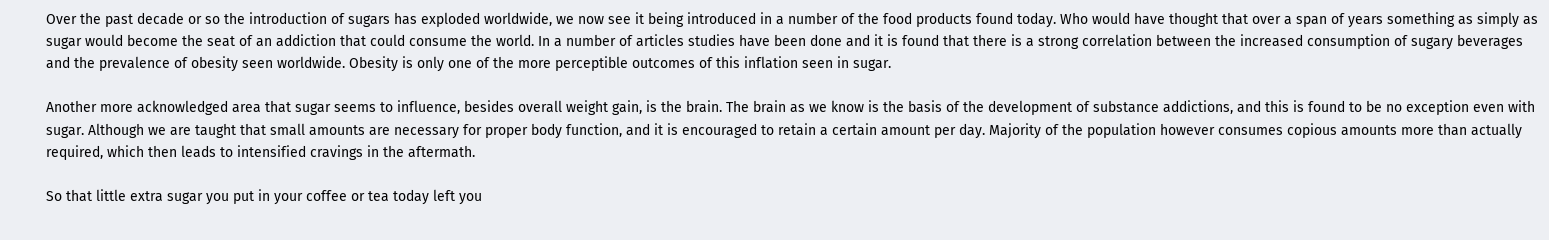Over the past decade or so the introduction of sugars has exploded worldwide, we now see it being introduced in a number of the food products found today. Who would have thought that over a span of years something as simply as sugar would become the seat of an addiction that could consume the world. In a number of articles studies have been done and it is found that there is a strong correlation between the increased consumption of sugary beverages and the prevalence of obesity seen worldwide. Obesity is only one of the more perceptible outcomes of this inflation seen in sugar.

Another more acknowledged area that sugar seems to influence, besides overall weight gain, is the brain. The brain as we know is the basis of the development of substance addictions, and this is found to be no exception even with sugar. Although we are taught that small amounts are necessary for proper body function, and it is encouraged to retain a certain amount per day. Majority of the population however consumes copious amounts more than actually required, which then leads to intensified cravings in the aftermath.

So that little extra sugar you put in your coffee or tea today left you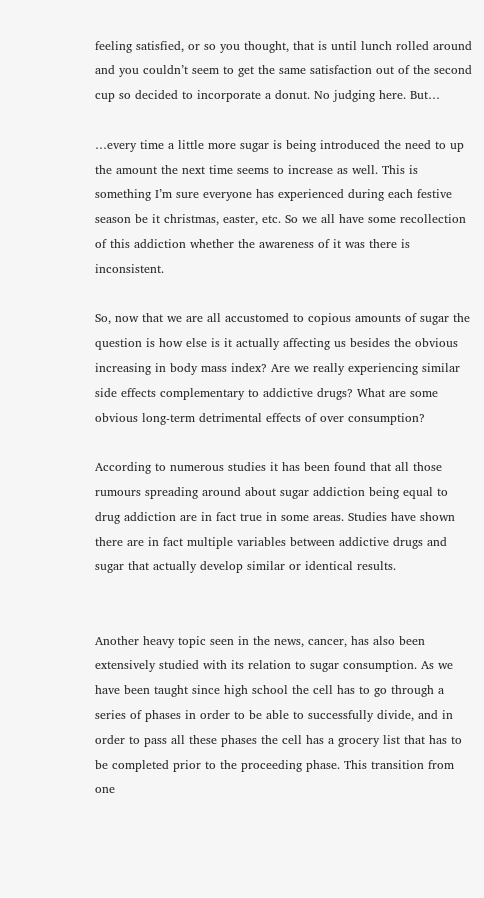feeling satisfied, or so you thought, that is until lunch rolled around and you couldn’t seem to get the same satisfaction out of the second cup so decided to incorporate a donut. No judging here. But…

…every time a little more sugar is being introduced the need to up the amount the next time seems to increase as well. This is something I’m sure everyone has experienced during each festive season be it christmas, easter, etc. So we all have some recollection of this addiction whether the awareness of it was there is inconsistent.

So, now that we are all accustomed to copious amounts of sugar the question is how else is it actually affecting us besides the obvious increasing in body mass index? Are we really experiencing similar side effects complementary to addictive drugs? What are some obvious long-term detrimental effects of over consumption?

According to numerous studies it has been found that all those rumours spreading around about sugar addiction being equal to drug addiction are in fact true in some areas. Studies have shown there are in fact multiple variables between addictive drugs and sugar that actually develop similar or identical results.


Another heavy topic seen in the news, cancer, has also been extensively studied with its relation to sugar consumption. As we have been taught since high school the cell has to go through a series of phases in order to be able to successfully divide, and in order to pass all these phases the cell has a grocery list that has to be completed prior to the proceeding phase. This transition from one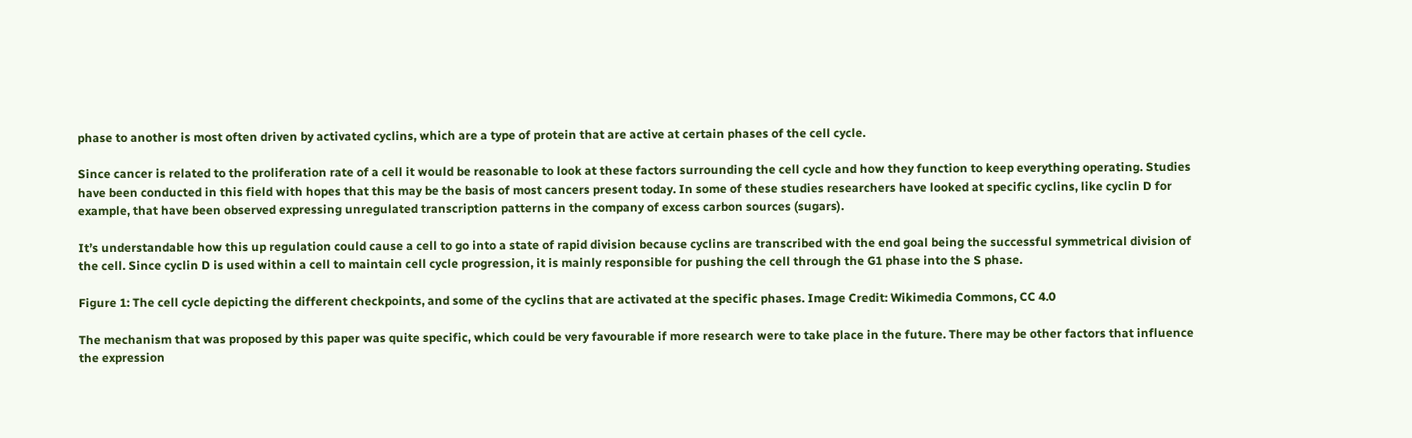phase to another is most often driven by activated cyclins, which are a type of protein that are active at certain phases of the cell cycle.

Since cancer is related to the proliferation rate of a cell it would be reasonable to look at these factors surrounding the cell cycle and how they function to keep everything operating. Studies have been conducted in this field with hopes that this may be the basis of most cancers present today. In some of these studies researchers have looked at specific cyclins, like cyclin D for example, that have been observed expressing unregulated transcription patterns in the company of excess carbon sources (sugars).

It’s understandable how this up regulation could cause a cell to go into a state of rapid division because cyclins are transcribed with the end goal being the successful symmetrical division of the cell. Since cyclin D is used within a cell to maintain cell cycle progression, it is mainly responsible for pushing the cell through the G1 phase into the S phase.

Figure 1: The cell cycle depicting the different checkpoints, and some of the cyclins that are activated at the specific phases. Image Credit: Wikimedia Commons, CC 4.0

The mechanism that was proposed by this paper was quite specific, which could be very favourable if more research were to take place in the future. There may be other factors that influence the expression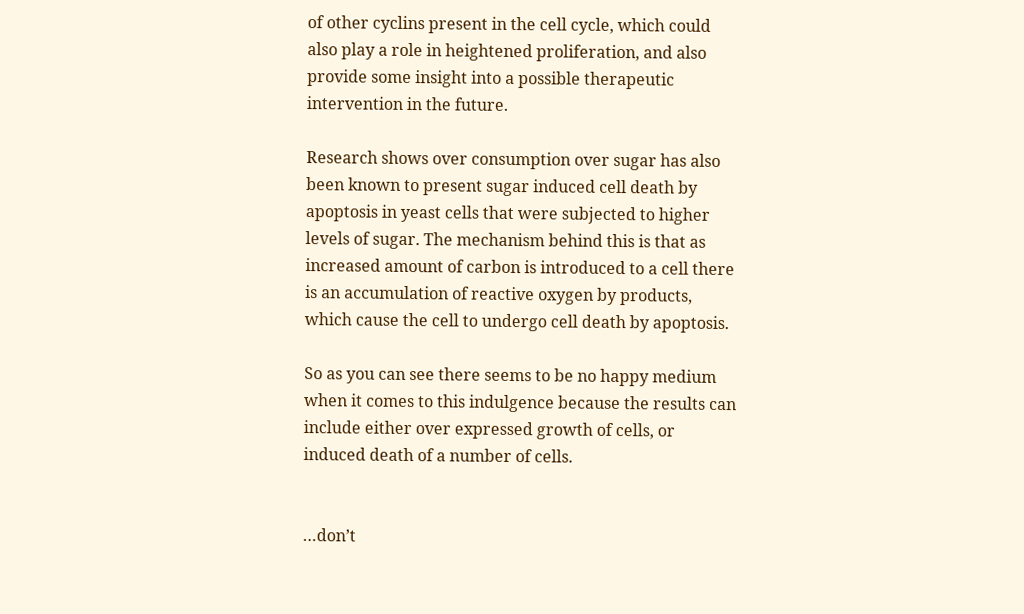of other cyclins present in the cell cycle, which could also play a role in heightened proliferation, and also provide some insight into a possible therapeutic intervention in the future.

Research shows over consumption over sugar has also been known to present sugar induced cell death by apoptosis in yeast cells that were subjected to higher levels of sugar. The mechanism behind this is that as increased amount of carbon is introduced to a cell there is an accumulation of reactive oxygen by products, which cause the cell to undergo cell death by apoptosis.

So as you can see there seems to be no happy medium when it comes to this indulgence because the results can include either over expressed growth of cells, or induced death of a number of cells.


…don’t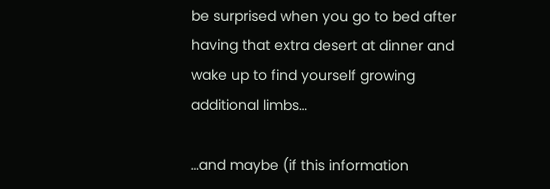be surprised when you go to bed after having that extra desert at dinner and wake up to find yourself growing additional limbs…

…and maybe (if this information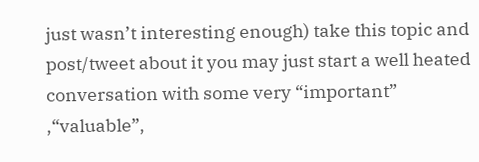just wasn’t interesting enough) take this topic and post/tweet about it you may just start a well heated conversation with some very “important” ,“valuable”,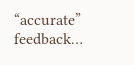“accurate” feedback…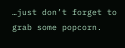…just don’t forget to grab some popcorn.